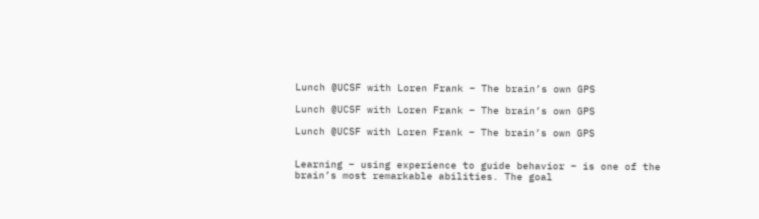Lunch @UCSF with Loren Frank – The brain’s own GPS

Lunch @UCSF with Loren Frank – The brain’s own GPS

Lunch @UCSF with Loren Frank – The brain’s own GPS


Learning – using experience to guide behavior – is one of the brain’s most remarkable abilities. The goal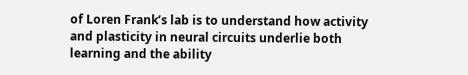of Loren Frank’s lab is to understand how activity and plasticity in neural circuits underlie both learning and the ability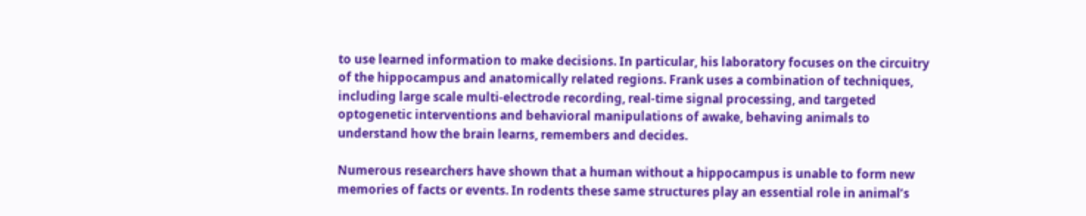to use learned information to make decisions. In particular, his laboratory focuses on the circuitry of the hippocampus and anatomically related regions. Frank uses a combination of techniques, including large scale multi-electrode recording, real-time signal processing, and targeted optogenetic interventions and behavioral manipulations of awake, behaving animals to understand how the brain learns, remembers and decides.

Numerous researchers have shown that a human without a hippocampus is unable to form new memories of facts or events. In rodents these same structures play an essential role in animal’s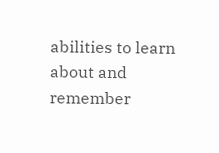abilities to learn about and remember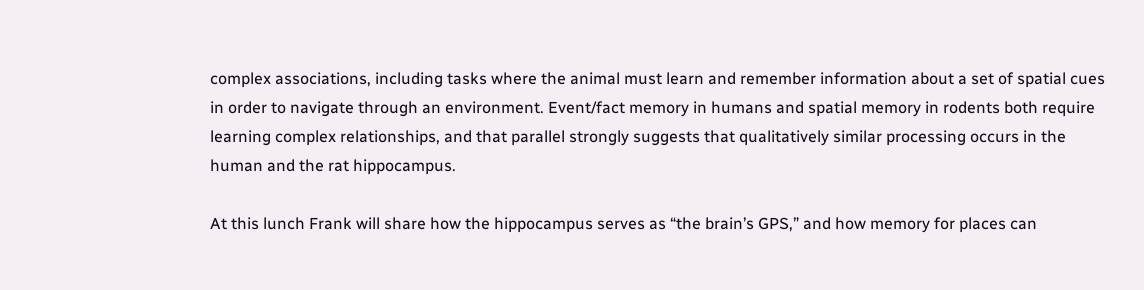complex associations, including tasks where the animal must learn and remember information about a set of spatial cues in order to navigate through an environment. Event/fact memory in humans and spatial memory in rodents both require learning complex relationships, and that parallel strongly suggests that qualitatively similar processing occurs in the human and the rat hippocampus.

At this lunch Frank will share how the hippocampus serves as “the brain’s GPS,” and how memory for places can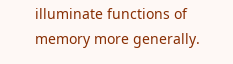illuminate functions of memory more generally.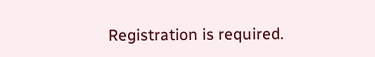Registration is required.